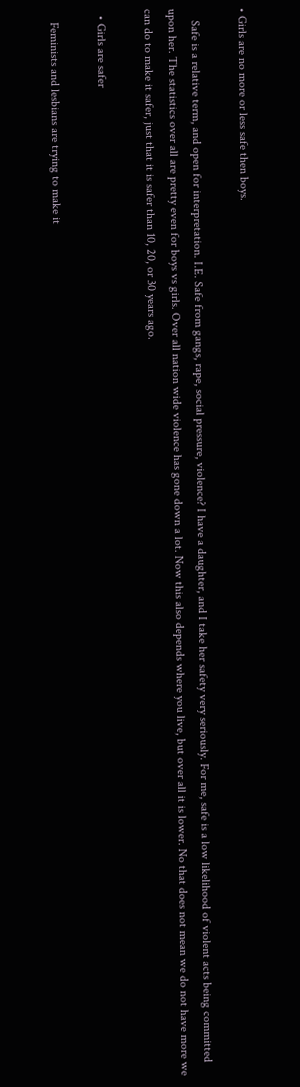• Girls are no more or less safe then boys.

    Safe is a relative term, and open for interpretation. I.E. Safe from gangs, rape, social pressure, violence? I have a daughter, and I take her safety very seriously. For me, safe is a low likelihood of violent acts being committed upon her. The statistics over all are pretty even for boys vs girls. Over all nation wide violence has gone down a lot. Now this also depends where you live, but over all it is lower. No that does not mean we do not have more we can do to make it safer, just that it is safer than 10, 20, or 30 years ago.

  • Girls are safer

    Feminists and lesbians are trying to make it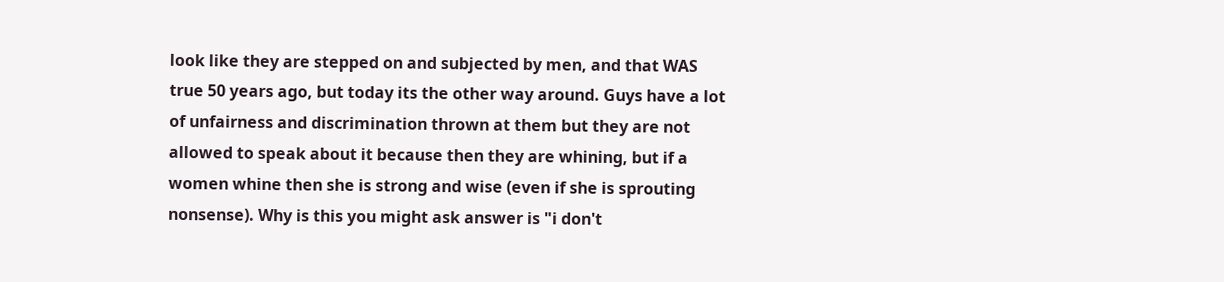look like they are stepped on and subjected by men, and that WAS true 50 years ago, but today its the other way around. Guys have a lot of unfairness and discrimination thrown at them but they are not allowed to speak about it because then they are whining, but if a women whine then she is strong and wise (even if she is sprouting nonsense). Why is this you might ask answer is "i don't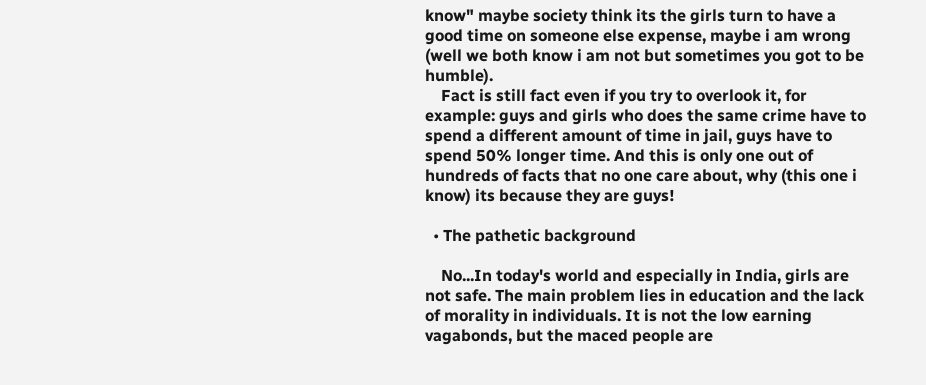know" maybe society think its the girls turn to have a good time on someone else expense, maybe i am wrong (well we both know i am not but sometimes you got to be humble).
    Fact is still fact even if you try to overlook it, for example: guys and girls who does the same crime have to spend a different amount of time in jail, guys have to spend 50% longer time. And this is only one out of hundreds of facts that no one care about, why (this one i know) its because they are guys!

  • The pathetic background

    No...In today's world and especially in India, girls are not safe. The main problem lies in education and the lack of morality in individuals. It is not the low earning vagabonds, but the maced people are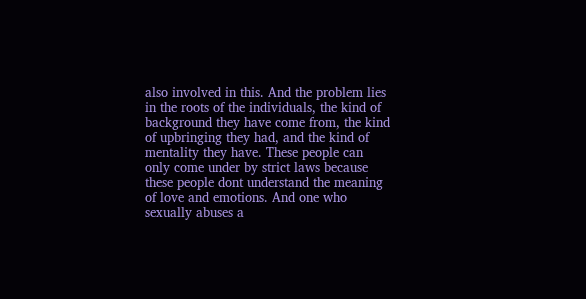also involved in this. And the problem lies in the roots of the individuals, the kind of background they have come from, the kind of upbringing they had, and the kind of mentality they have. These people can only come under by strict laws because these people dont understand the meaning of love and emotions. And one who sexually abuses a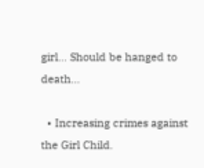girl... Should be hanged to death...

  • Increasing crimes against the Girl Child.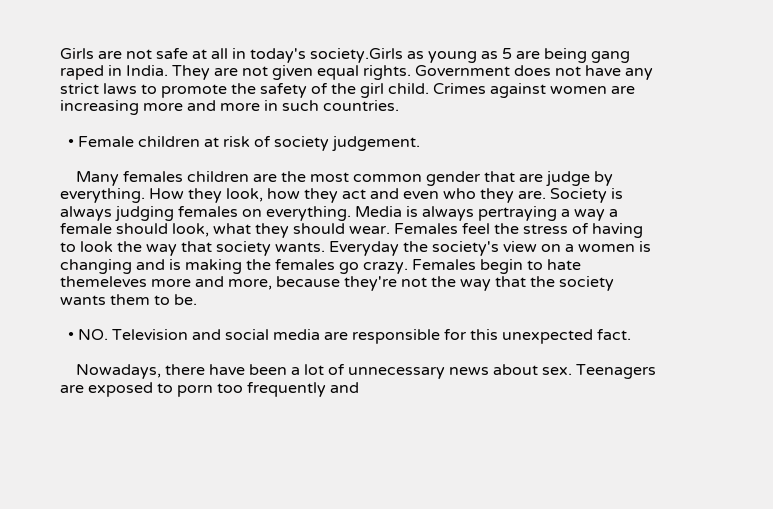Girls are not safe at all in today's society.Girls as young as 5 are being gang raped in India. They are not given equal rights. Government does not have any strict laws to promote the safety of the girl child. Crimes against women are increasing more and more in such countries.

  • Female children at risk of society judgement.

    Many females children are the most common gender that are judge by everything. How they look, how they act and even who they are. Society is always judging females on everything. Media is always pertraying a way a female should look, what they should wear. Females feel the stress of having to look the way that society wants. Everyday the society's view on a women is changing and is making the females go crazy. Females begin to hate themeleves more and more, because they're not the way that the society wants them to be.

  • NO. Television and social media are responsible for this unexpected fact.

    Nowadays, there have been a lot of unnecessary news about sex. Teenagers are exposed to porn too frequently and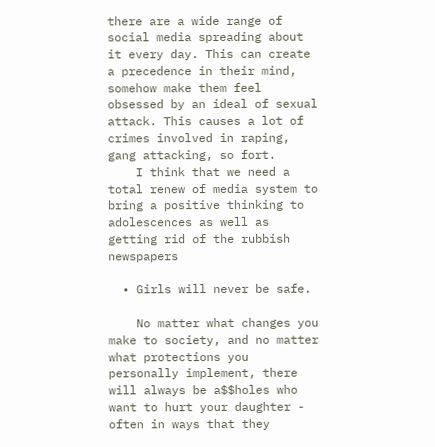there are a wide range of social media spreading about it every day. This can create a precedence in their mind, somehow make them feel obsessed by an ideal of sexual attack. This causes a lot of crimes involved in raping, gang attacking, so fort.
    I think that we need a total renew of media system to bring a positive thinking to adolescences as well as getting rid of the rubbish newspapers

  • Girls will never be safe.

    No matter what changes you make to society, and no matter what protections you personally implement, there will always be a$$holes who want to hurt your daughter - often in ways that they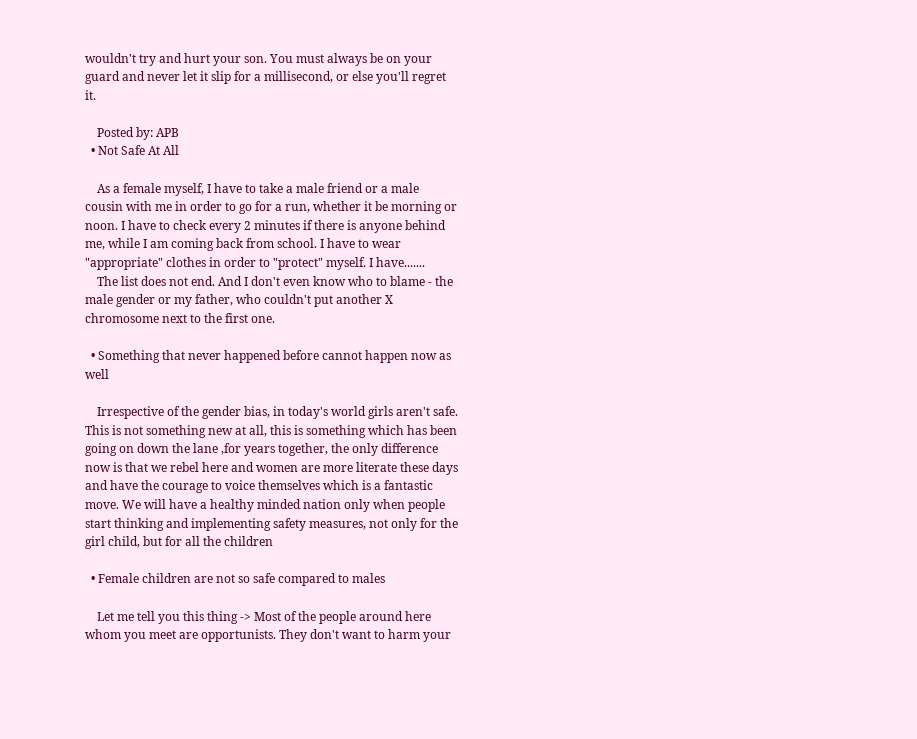wouldn't try and hurt your son. You must always be on your guard and never let it slip for a millisecond, or else you'll regret it.

    Posted by: APB
  • Not Safe At All

    As a female myself, I have to take a male friend or a male cousin with me in order to go for a run, whether it be morning or noon. I have to check every 2 minutes if there is anyone behind me, while I am coming back from school. I have to wear "appropriate" clothes in order to "protect" myself. I have.......
    The list does not end. And I don't even know who to blame - the male gender or my father, who couldn't put another X chromosome next to the first one.

  • Something that never happened before cannot happen now as well

    Irrespective of the gender bias, in today's world girls aren't safe. This is not something new at all, this is something which has been going on down the lane ,for years together, the only difference now is that we rebel here and women are more literate these days and have the courage to voice themselves which is a fantastic move. We will have a healthy minded nation only when people start thinking and implementing safety measures, not only for the girl child, but for all the children

  • Female children are not so safe compared to males

    Let me tell you this thing -> Most of the people around here whom you meet are opportunists. They don't want to harm your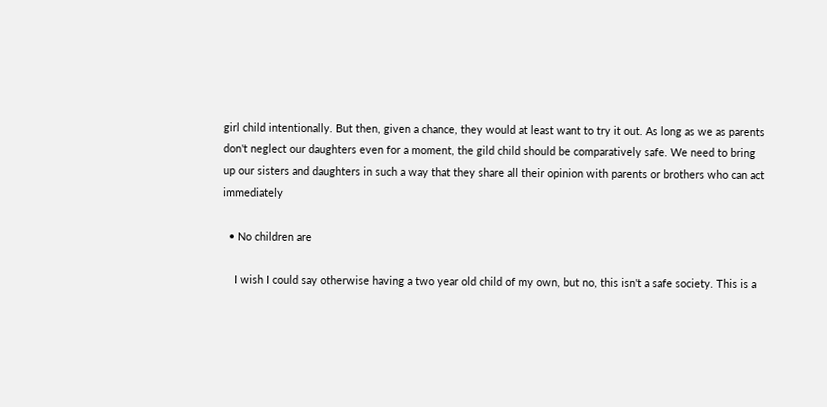girl child intentionally. But then, given a chance, they would at least want to try it out. As long as we as parents don't neglect our daughters even for a moment, the gild child should be comparatively safe. We need to bring up our sisters and daughters in such a way that they share all their opinion with parents or brothers who can act immediately

  • No children are

    I wish I could say otherwise having a two year old child of my own, but no, this isn't a safe society. This is a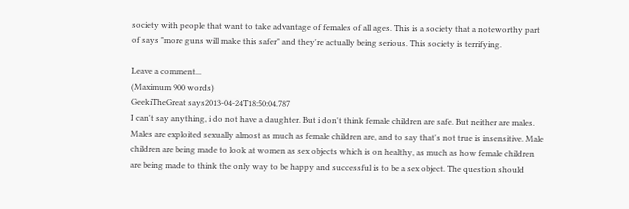society with people that want to take advantage of females of all ages. This is a society that a noteworthy part of says "more guns will make this safer" and they're actually being serious. This society is terrifying.

Leave a comment...
(Maximum 900 words)
GeekiTheGreat says2013-04-24T18:50:04.787
I can't say anything, i do not have a daughter. But i don't think female children are safe. But neither are males. Males are exploited sexually almost as much as female children are, and to say that's not true is insensitive. Male children are being made to look at women as sex objects which is on healthy, as much as how female children are being made to think the only way to be happy and successful is to be a sex object. The question should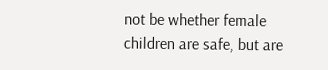not be whether female children are safe, but are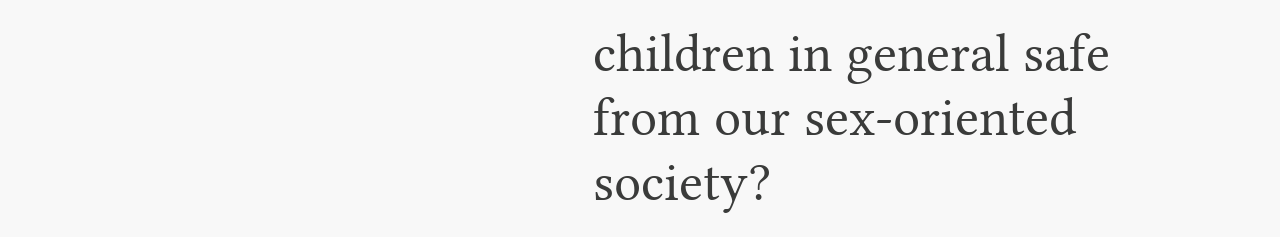children in general safe from our sex-oriented society?